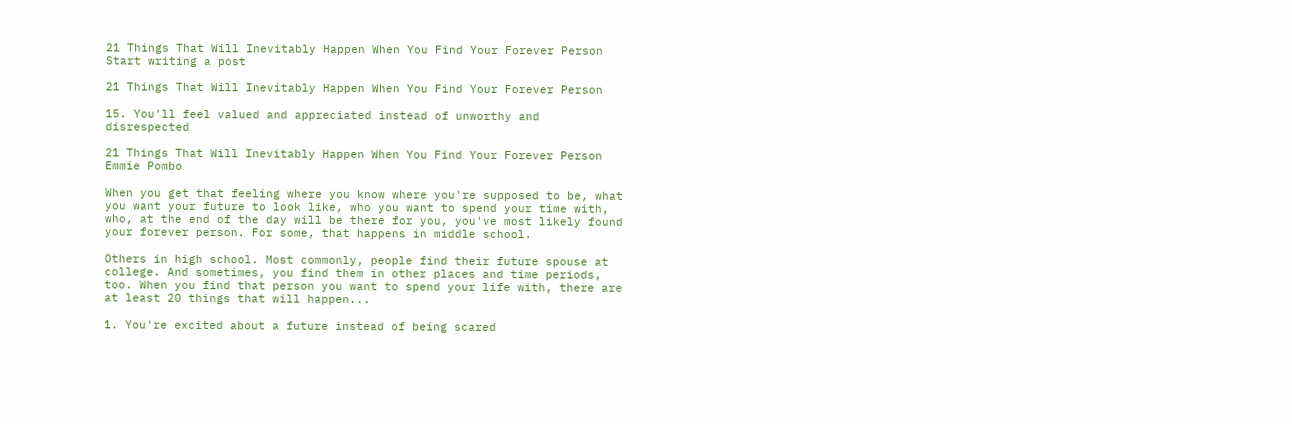21 Things That Will Inevitably Happen When You Find Your Forever Person
Start writing a post

21 Things That Will Inevitably Happen When You Find Your Forever Person

15. You'll feel valued and appreciated instead of unworthy and disrespected

21 Things That Will Inevitably Happen When You Find Your Forever Person
Emmie Pombo

When you get that feeling where you know where you're supposed to be, what you want your future to look like, who you want to spend your time with, who, at the end of the day will be there for you, you've most likely found your forever person. For some, that happens in middle school.

Others in high school. Most commonly, people find their future spouse at college. And sometimes, you find them in other places and time periods, too. When you find that person you want to spend your life with, there are at least 20 things that will happen...

1. You're excited about a future instead of being scared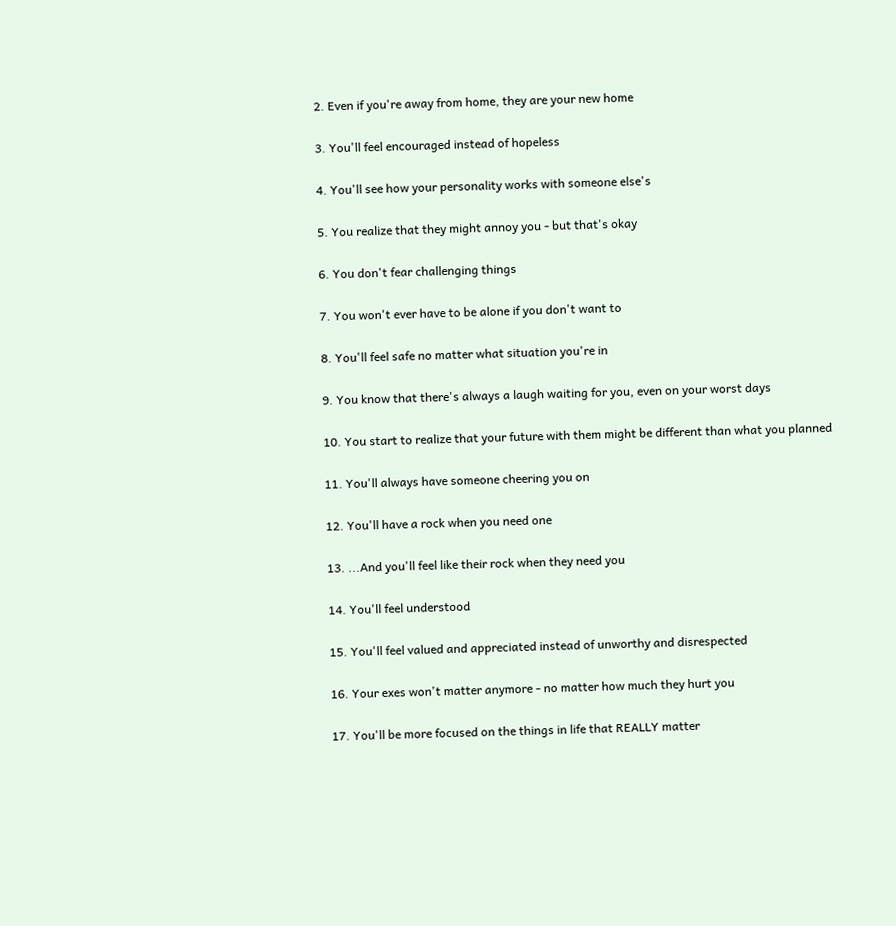2. Even if you're away from home, they are your new home

3. You'll feel encouraged instead of hopeless

4. You'll see how your personality works with someone else's

5. You realize that they might annoy you - but that's okay

6. You don't fear challenging things

7. You won't ever have to be alone if you don't want to

8. You'll feel safe no matter what situation you're in

9. You know that there's always a laugh waiting for you, even on your worst days

10. You start to realize that your future with them might be different than what you planned

11. You'll always have someone cheering you on

12. You'll have a rock when you need one

13. ...And you'll feel like their rock when they need you

14. You'll feel understood

15. You'll feel valued and appreciated instead of unworthy and disrespected

16. Your exes won't matter anymore - no matter how much they hurt you

17. You'll be more focused on the things in life that REALLY matter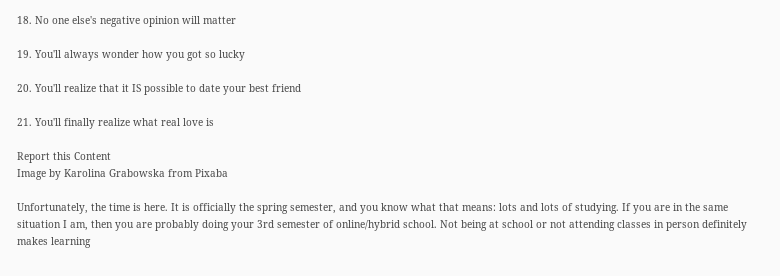18. No one else's negative opinion will matter

19. You'll always wonder how you got so lucky

20. You'll realize that it IS possible to date your best friend

21. You'll finally realize what real love is

Report this Content
Image by Karolina Grabowska from Pixaba

Unfortunately, the time is here. It is officially the spring semester, and you know what that means: lots and lots of studying. If you are in the same situation I am, then you are probably doing your 3rd semester of online/hybrid school. Not being at school or not attending classes in person definitely makes learning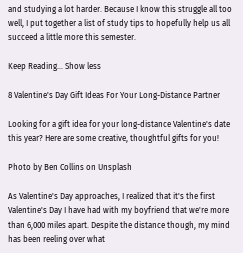and studying a lot harder. Because I know this struggle all too well, I put together a list of study tips to hopefully help us all succeed a little more this semester.

Keep Reading... Show less

8 Valentine's Day Gift Ideas For Your Long-Distance Partner

Looking for a gift idea for your long-distance Valentine's date this year? Here are some creative, thoughtful gifts for you!

Photo by Ben Collins on Unsplash

As Valentine's Day approaches, I realized that it's the first Valentine's Day I have had with my boyfriend that we're more than 6,000 miles apart. Despite the distance though, my mind has been reeling over what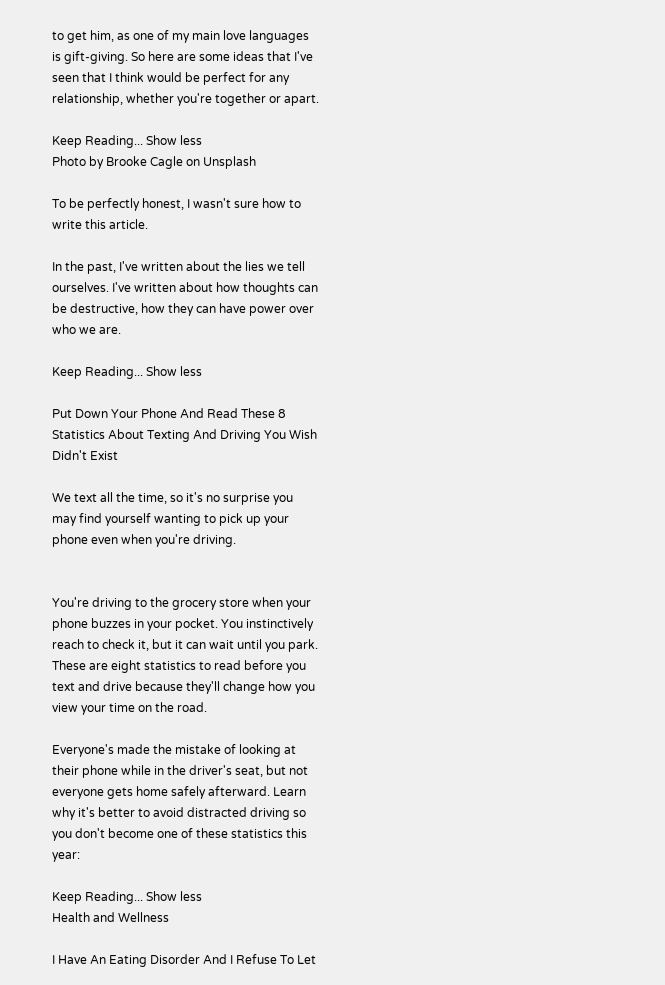to get him, as one of my main love languages is gift-giving. So here are some ideas that I've seen that I think would be perfect for any relationship, whether you're together or apart.

Keep Reading... Show less
Photo by Brooke Cagle on Unsplash

To be perfectly honest, I wasn't sure how to write this article.

In the past, I've written about the lies we tell ourselves. I've written about how thoughts can be destructive, how they can have power over who we are.

Keep Reading... Show less

Put Down Your Phone And Read These 8 Statistics About Texting And Driving You Wish Didn't Exist

We text all the time, so it's no surprise you may find yourself wanting to pick up your phone even when you're driving.


You're driving to the grocery store when your phone buzzes in your pocket. You instinctively reach to check it, but it can wait until you park. These are eight statistics to read before you text and drive because they'll change how you view your time on the road.

Everyone's made the mistake of looking at their phone while in the driver's seat, but not everyone gets home safely afterward. Learn why it's better to avoid distracted driving so you don't become one of these statistics this year:

Keep Reading... Show less
Health and Wellness

I Have An Eating Disorder And I Refuse To Let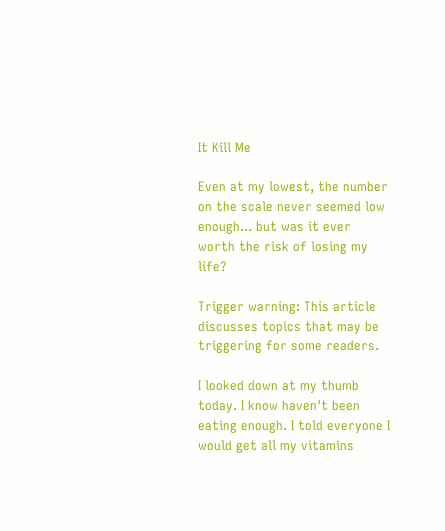It Kill Me

Even at my lowest, the number on the scale never seemed low enough... but was it ever worth the risk of losing my life?

Trigger warning: This article discusses topics that may be triggering for some readers.

I looked down at my thumb today. I know haven't been eating enough. I told everyone I would get all my vitamins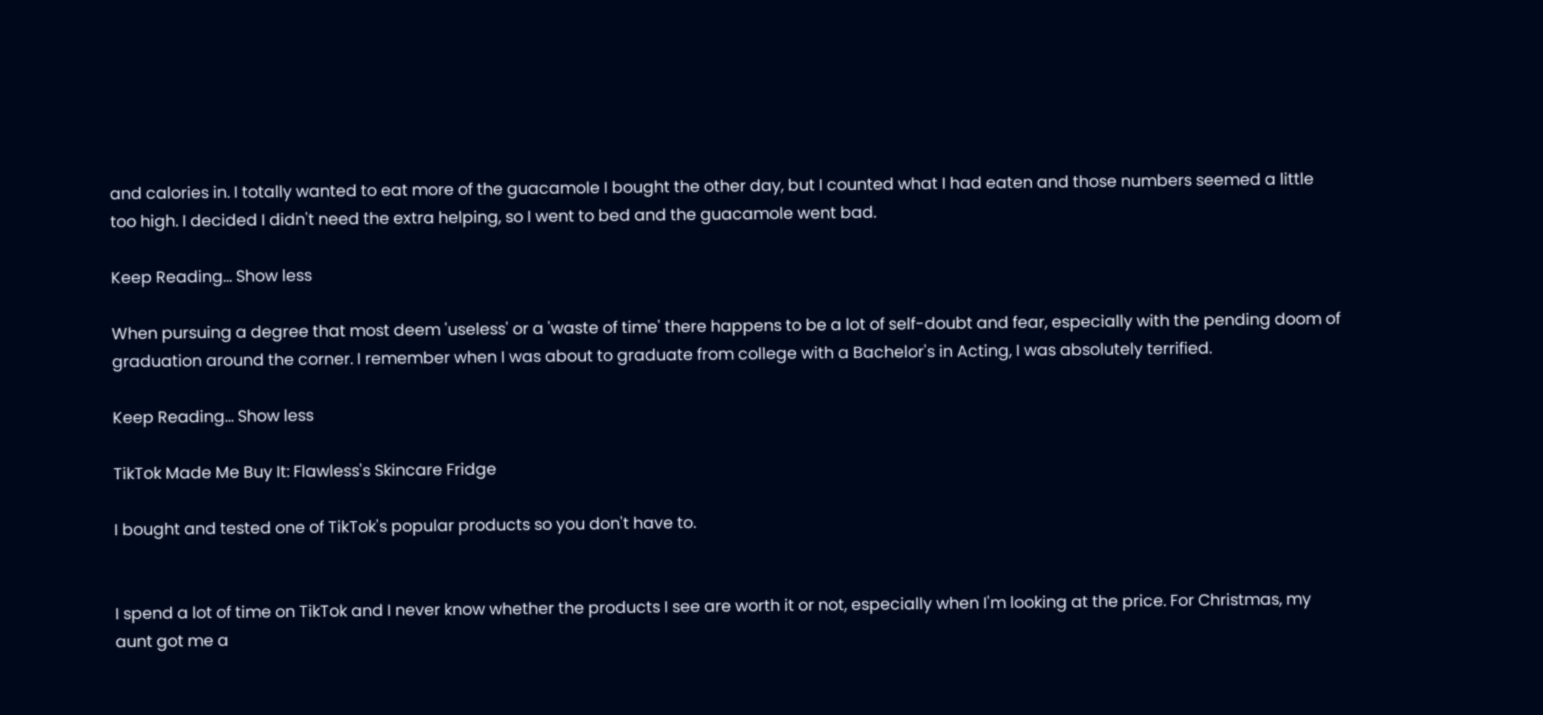and calories in. I totally wanted to eat more of the guacamole I bought the other day, but I counted what I had eaten and those numbers seemed a little too high. I decided I didn't need the extra helping, so I went to bed and the guacamole went bad.

Keep Reading... Show less

When pursuing a degree that most deem 'useless' or a 'waste of time' there happens to be a lot of self-doubt and fear, especially with the pending doom of graduation around the corner. I remember when I was about to graduate from college with a Bachelor's in Acting, I was absolutely terrified.

Keep Reading... Show less

TikTok Made Me Buy It: Flawless's Skincare Fridge

I bought and tested one of TikTok's popular products so you don't have to.


I spend a lot of time on TikTok and I never know whether the products I see are worth it or not, especially when I'm looking at the price. For Christmas, my aunt got me a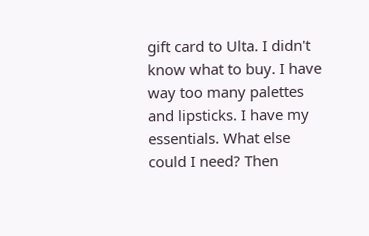gift card to Ulta. I didn't know what to buy. I have way too many palettes and lipsticks. I have my essentials. What else could I need? Then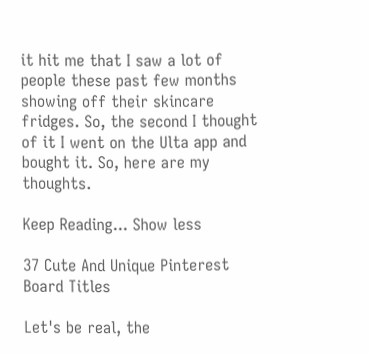it hit me that I saw a lot of people these past few months showing off their skincare fridges. So, the second I thought of it I went on the Ulta app and bought it. So, here are my thoughts.

Keep Reading... Show less

37 Cute And Unique Pinterest Board Titles

Let's be real, the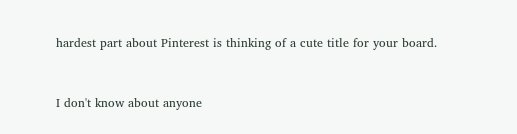hardest part about Pinterest is thinking of a cute title for your board.


I don't know about anyone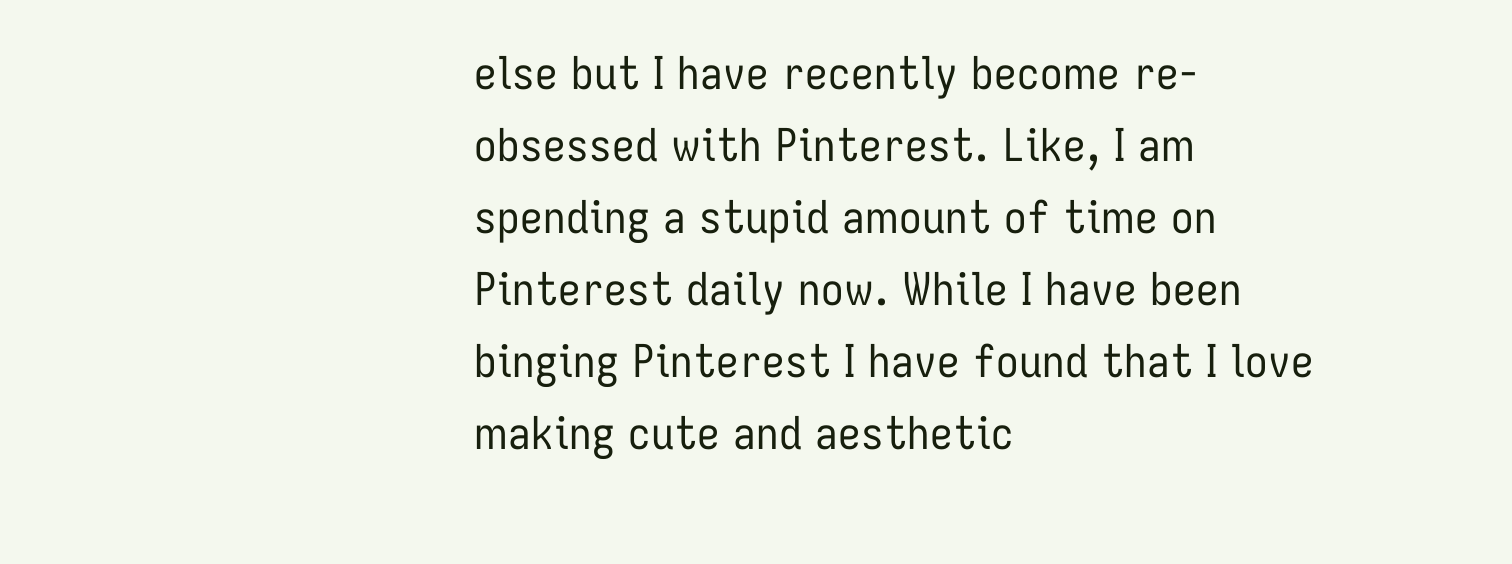else but I have recently become re-obsessed with Pinterest. Like, I am spending a stupid amount of time on Pinterest daily now. While I have been binging Pinterest I have found that I love making cute and aesthetic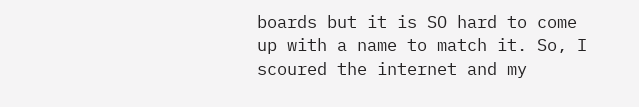boards but it is SO hard to come up with a name to match it. So, I scoured the internet and my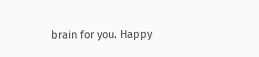brain for you. Happy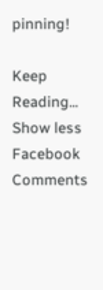pinning!

Keep Reading... Show less
Facebook Comments